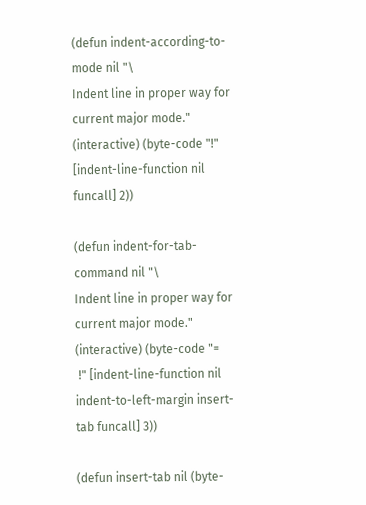(defun indent-according-to-mode nil "\
Indent line in proper way for current major mode." (interactive) (byte-code "!" [indent-line-function nil funcall] 2))

(defun indent-for-tab-command nil "\
Indent line in proper way for current major mode." (interactive) (byte-code "=
 !" [indent-line-function nil indent-to-left-margin insert-tab funcall] 3))

(defun insert-tab nil (byte-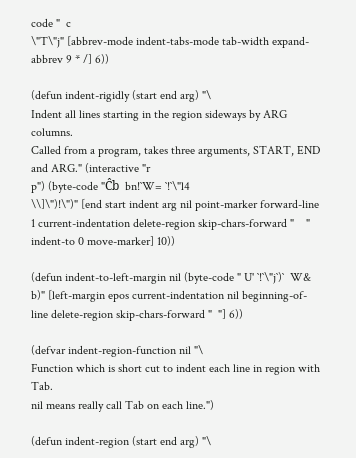code "  c
\"T\"j" [abbrev-mode indent-tabs-mode tab-width expand-abbrev 9 * /] 6))

(defun indent-rigidly (start end arg) "\
Indent all lines starting in the region sideways by ARG columns.
Called from a program, takes three arguments, START, END and ARG." (interactive "r
p") (byte-code "Ĉb  bn!`W= `!`\"l4
\\]\")!\")" [end start indent arg nil point-marker forward-line 1 current-indentation delete-region skip-chars-forward "    " indent-to 0 move-marker] 10))

(defun indent-to-left-margin nil (byte-code " U' `!`\"j`)`  W&  b)" [left-margin epos current-indentation nil beginning-of-line delete-region skip-chars-forward "  "] 6))

(defvar indent-region-function nil "\
Function which is short cut to indent each line in region with Tab.
nil means really call Tab on each line.")

(defun indent-region (start end arg) "\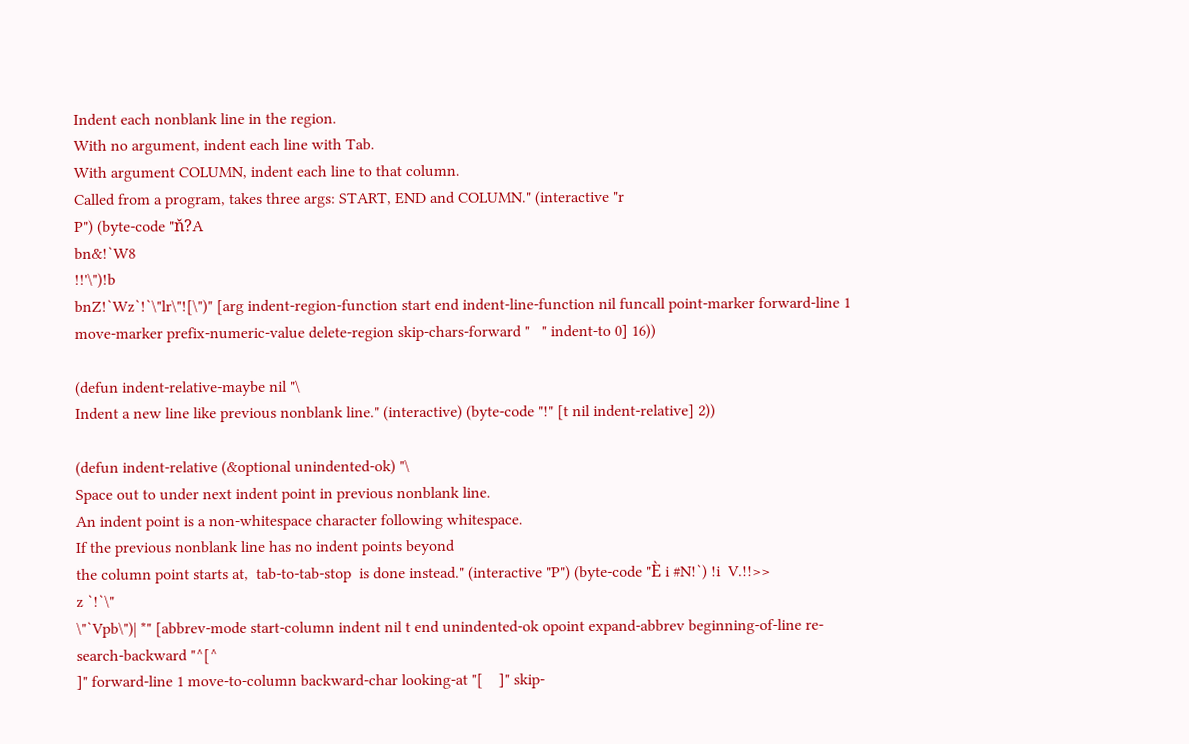Indent each nonblank line in the region.
With no argument, indent each line with Tab.
With argument COLUMN, indent each line to that column.
Called from a program, takes three args: START, END and COLUMN." (interactive "r
P") (byte-code "ň?A
bn&!`W8
!!'\")!b
bnZ!`Wz`!`\"lr\"![\")" [arg indent-region-function start end indent-line-function nil funcall point-marker forward-line 1 move-marker prefix-numeric-value delete-region skip-chars-forward "   " indent-to 0] 16))

(defun indent-relative-maybe nil "\
Indent a new line like previous nonblank line." (interactive) (byte-code "!" [t nil indent-relative] 2))

(defun indent-relative (&optional unindented-ok) "\
Space out to under next indent point in previous nonblank line.
An indent point is a non-whitespace character following whitespace.
If the previous nonblank line has no indent points beyond
the column point starts at,  tab-to-tab-stop  is done instead." (interactive "P") (byte-code "È i #N!`) !i  V.!!>>
z `!`\"
\"`Vpb\")| *" [abbrev-mode start-column indent nil t end unindented-ok opoint expand-abbrev beginning-of-line re-search-backward "^[^
]" forward-line 1 move-to-column backward-char looking-at "[    ]" skip-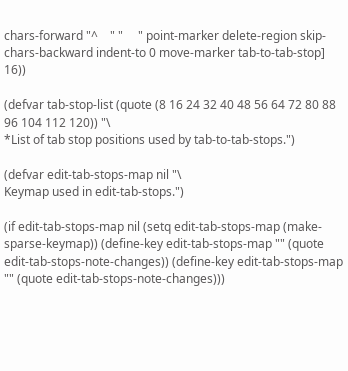chars-forward "^    " "     " point-marker delete-region skip-chars-backward indent-to 0 move-marker tab-to-tab-stop] 16))

(defvar tab-stop-list (quote (8 16 24 32 40 48 56 64 72 80 88 96 104 112 120)) "\
*List of tab stop positions used by tab-to-tab-stops.")

(defvar edit-tab-stops-map nil "\
Keymap used in edit-tab-stops.")

(if edit-tab-stops-map nil (setq edit-tab-stops-map (make-sparse-keymap)) (define-key edit-tab-stops-map "" (quote edit-tab-stops-note-changes)) (define-key edit-tab-stops-map "" (quote edit-tab-stops-note-changes)))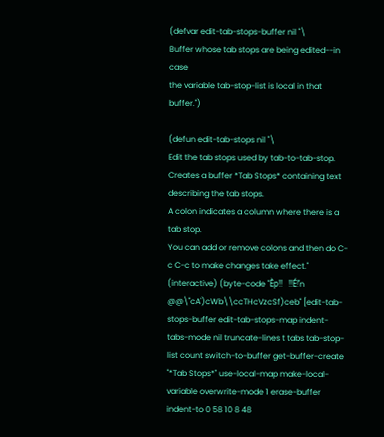(defvar edit-tab-stops-buffer nil "\
Buffer whose tab stops are being edited--in case
the variable tab-stop-list is local in that buffer.")

(defun edit-tab-stops nil "\
Edit the tab stops used by tab-to-tab-stop.
Creates a buffer *Tab Stops* containing text describing the tab stops.
A colon indicates a column where there is a tab stop.
You can add or remove colons and then do C-c C-c to make changes take effect." (interactive) (byte-code "Èp!!   !!É!ʼn @@\"cA')cWb\\ccTHcVzcSf)ceb" [edit-tab-stops-buffer edit-tab-stops-map indent-tabs-mode nil truncate-lines t tabs tab-stop-list count switch-to-buffer get-buffer-create "*Tab Stops*" use-local-map make-local-variable overwrite-mode 1 erase-buffer indent-to 0 58 10 8 48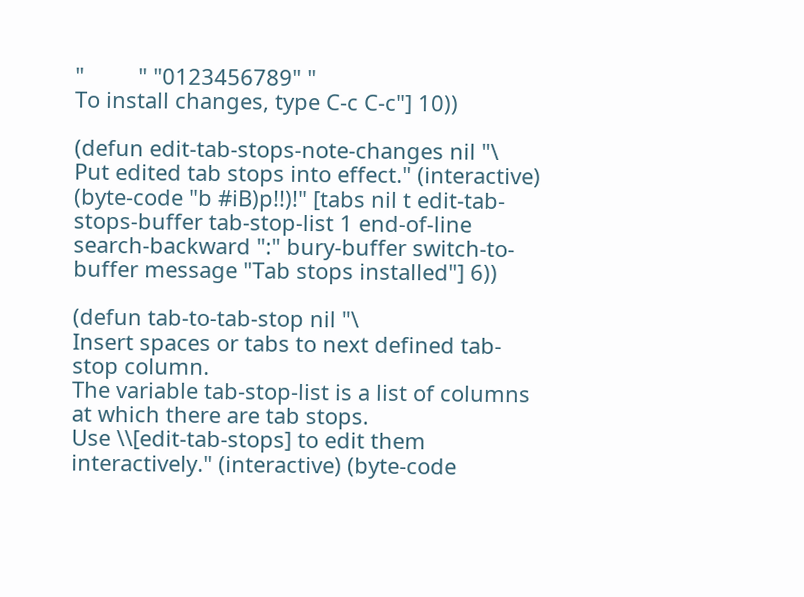"         " "0123456789" "
To install changes, type C-c C-c"] 10))

(defun edit-tab-stops-note-changes nil "\
Put edited tab stops into effect." (interactive) (byte-code "b #iB)p!!)!" [tabs nil t edit-tab-stops-buffer tab-stop-list 1 end-of-line search-backward ":" bury-buffer switch-to-buffer message "Tab stops installed"] 6))

(defun tab-to-tab-stop nil "\
Insert spaces or tabs to next defined tab-stop column.
The variable tab-stop-list is a list of columns at which there are tab stops.
Use \\[edit-tab-stops] to edit them interactively." (interactive) (byte-code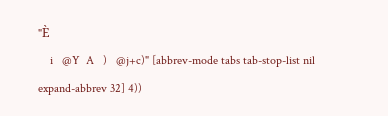"È
    i   @Y  A   )   @j+c)" [abbrev-mode tabs tab-stop-list nil expand-abbrev 32] 4))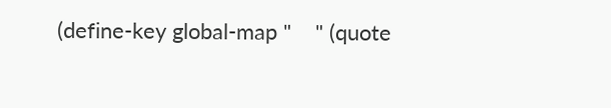(define-key global-map "    " (quote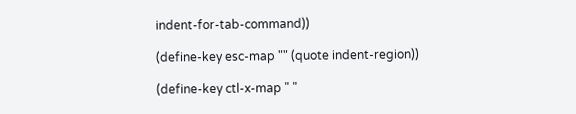indent-for-tab-command))

(define-key esc-map "" (quote indent-region))

(define-key ctl-x-map " "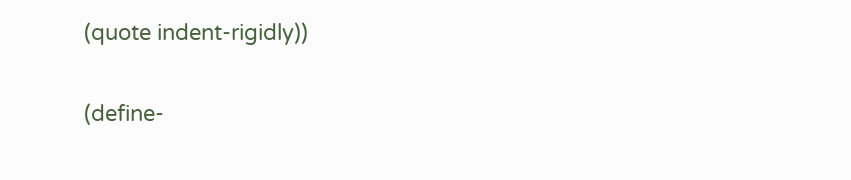(quote indent-rigidly))

(define-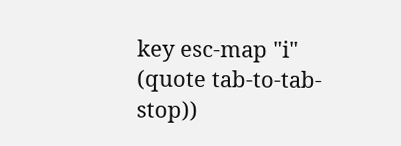key esc-map "i" (quote tab-to-tab-stop))